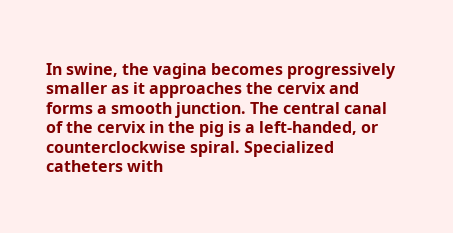In swine, the vagina becomes progressively smaller as it approaches the cervix and forms a smooth junction. The central canal of the cervix in the pig is a left-handed, or counterclockwise spiral. Specialized catheters with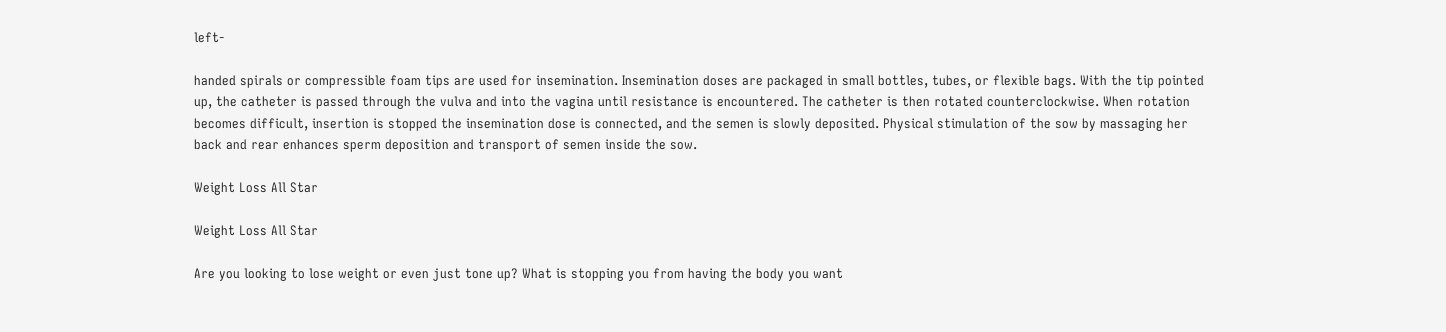left-

handed spirals or compressible foam tips are used for insemination. Insemination doses are packaged in small bottles, tubes, or flexible bags. With the tip pointed up, the catheter is passed through the vulva and into the vagina until resistance is encountered. The catheter is then rotated counterclockwise. When rotation becomes difficult, insertion is stopped the insemination dose is connected, and the semen is slowly deposited. Physical stimulation of the sow by massaging her back and rear enhances sperm deposition and transport of semen inside the sow.

Weight Loss All Star

Weight Loss All Star

Are you looking to lose weight or even just tone up? What is stopping you from having the body you want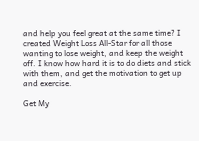and help you feel great at the same time? I created Weight Loss All-Star for all those wanting to lose weight, and keep the weight off. I know how hard it is to do diets and stick with them, and get the motivation to get up and exercise.

Get My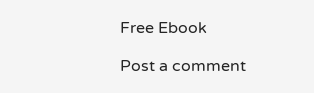Free Ebook

Post a comment